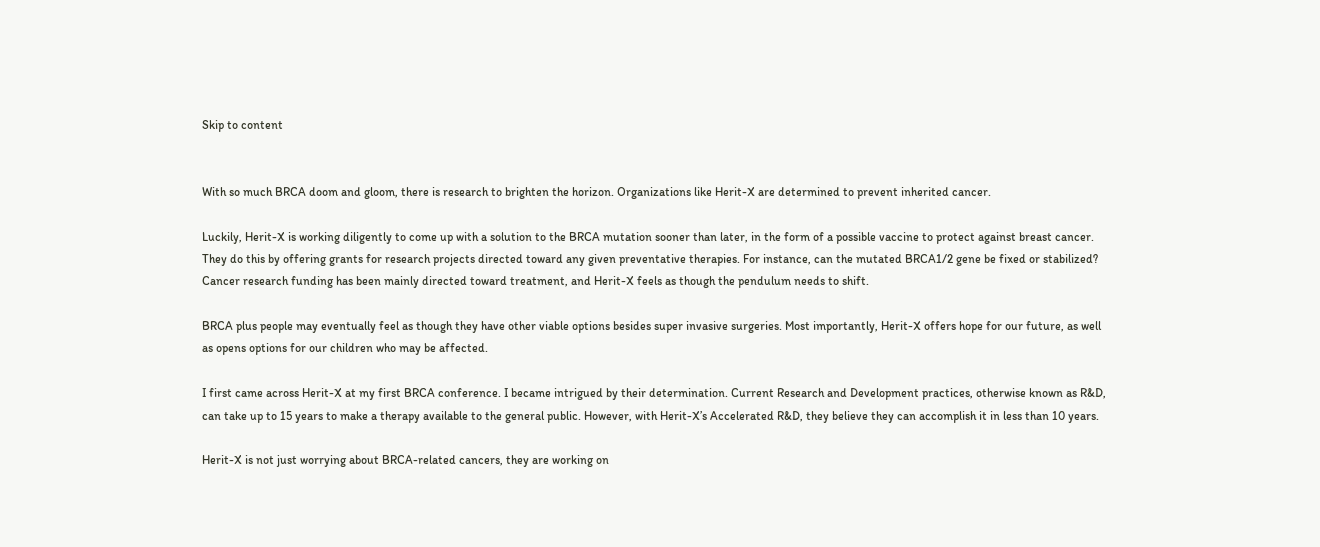Skip to content


With so much BRCA doom and gloom, there is research to brighten the horizon. Organizations like Herit-X are determined to prevent inherited cancer.

Luckily, Herit-X is working diligently to come up with a solution to the BRCA mutation sooner than later, in the form of a possible vaccine to protect against breast cancer. They do this by offering grants for research projects directed toward any given preventative therapies. For instance, can the mutated BRCA1/2 gene be fixed or stabilized? Cancer research funding has been mainly directed toward treatment, and Herit-X feels as though the pendulum needs to shift.

BRCA plus people may eventually feel as though they have other viable options besides super invasive surgeries. Most importantly, Herit-X offers hope for our future, as well as opens options for our children who may be affected.

I first came across Herit-X at my first BRCA conference. I became intrigued by their determination. Current Research and Development practices, otherwise known as R&D, can take up to 15 years to make a therapy available to the general public. However, with Herit-X’s Accelerated R&D, they believe they can accomplish it in less than 10 years.

Herit-X is not just worrying about BRCA-related cancers, they are working on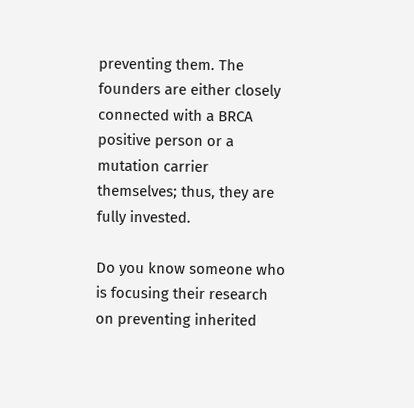preventing them. The founders are either closely connected with a BRCA positive person or a mutation carrier themselves; thus, they are fully invested.

Do you know someone who is focusing their research on preventing inherited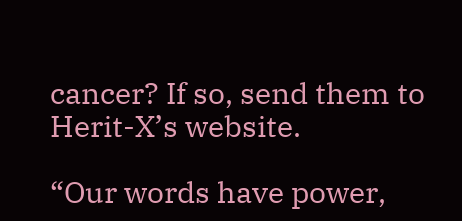cancer? If so, send them to Herit-X’s website.

“Our words have power,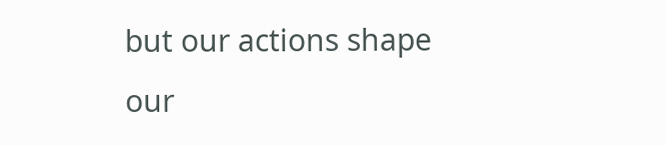but our actions shape our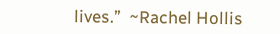lives.”  ~Rachel Hollis